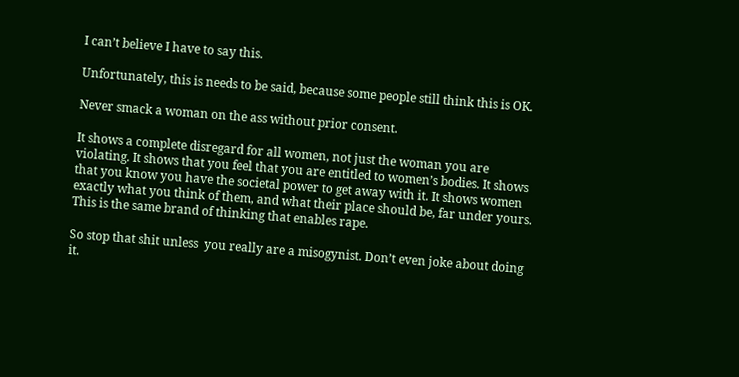I can’t believe I have to say this.

Unfortunately, this is needs to be said, because some people still think this is OK.

Never smack a woman on the ass without prior consent.

It shows a complete disregard for all women, not just the woman you are violating. It shows that you feel that you are entitled to women’s bodies. It shows that you know you have the societal power to get away with it. It shows women exactly what you think of them, and what their place should be, far under yours.  This is the same brand of thinking that enables rape.

So stop that shit unless  you really are a misogynist. Don’t even joke about doing it.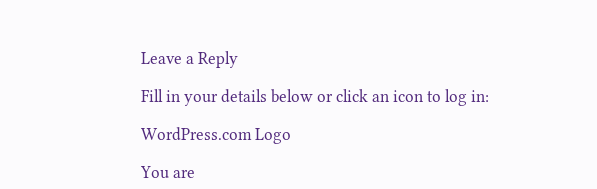Leave a Reply

Fill in your details below or click an icon to log in:

WordPress.com Logo

You are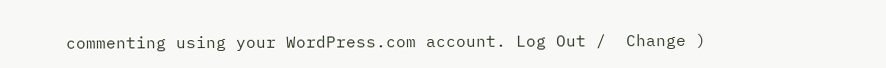commenting using your WordPress.com account. Log Out /  Change )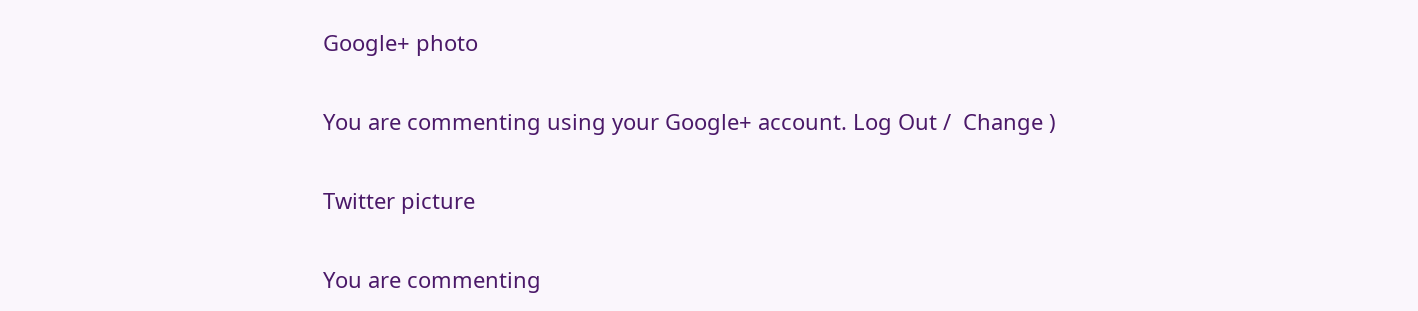Google+ photo

You are commenting using your Google+ account. Log Out /  Change )

Twitter picture

You are commenting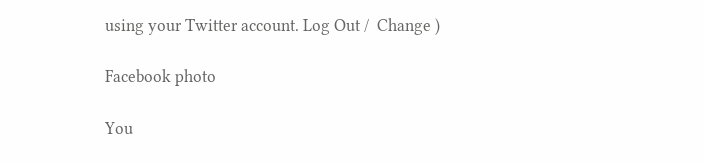using your Twitter account. Log Out /  Change )

Facebook photo

You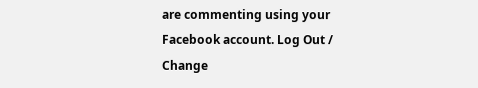are commenting using your Facebook account. Log Out /  Change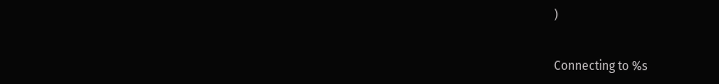)


Connecting to %s